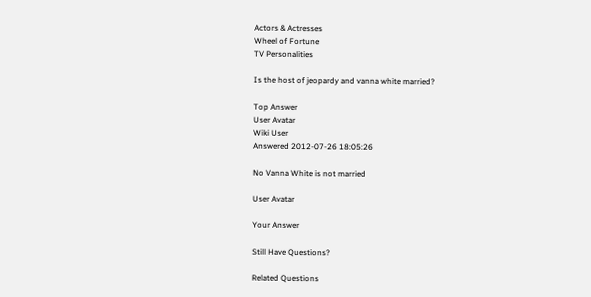Actors & Actresses
Wheel of Fortune
TV Personalities

Is the host of jeopardy and vanna white married?

Top Answer
User Avatar
Wiki User
Answered 2012-07-26 18:05:26

No Vanna White is not married

User Avatar

Your Answer

Still Have Questions?

Related Questions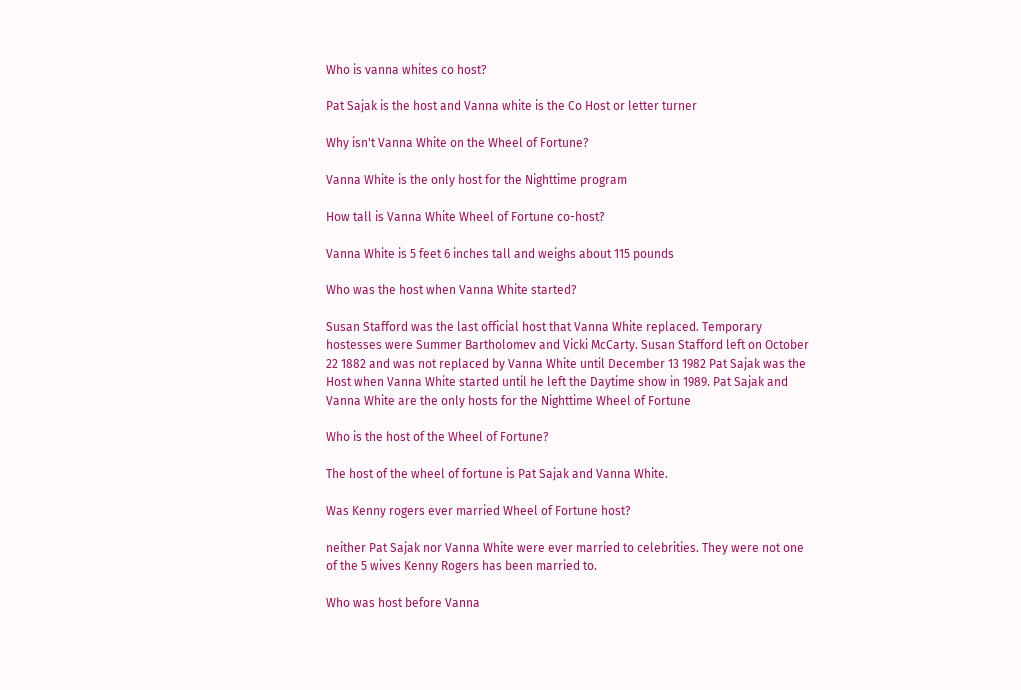Who is vanna whites co host?

Pat Sajak is the host and Vanna white is the Co Host or letter turner

Why isn't Vanna White on the Wheel of Fortune?

Vanna White is the only host for the Nighttime program

How tall is Vanna White Wheel of Fortune co-host?

Vanna White is 5 feet 6 inches tall and weighs about 115 pounds

Who was the host when Vanna White started?

Susan Stafford was the last official host that Vanna White replaced. Temporary hostesses were Summer Bartholomev and Vicki McCarty. Susan Stafford left on October 22 1882 and was not replaced by Vanna White until December 13 1982 Pat Sajak was the Host when Vanna White started until he left the Daytime show in 1989. Pat Sajak and Vanna White are the only hosts for the Nighttime Wheel of Fortune

Who is the host of the Wheel of Fortune?

The host of the wheel of fortune is Pat Sajak and Vanna White.

Was Kenny rogers ever married Wheel of Fortune host?

neither Pat Sajak nor Vanna White were ever married to celebrities. They were not one of the 5 wives Kenny Rogers has been married to.

Who was host before Vanna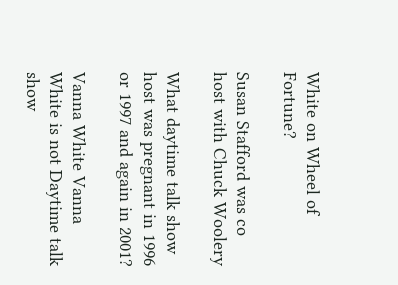White on Wheel of Fortune?

Susan Stafford was co host with Chuck Woolery

What daytime talk show host was pregnant in 1996 or 1997 and again in 2001?

Vanna White Vanna White is not Daytime talk show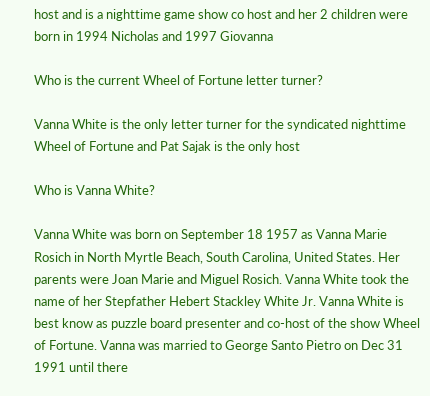host and is a nighttime game show co host and her 2 children were born in 1994 Nicholas and 1997 Giovanna

Who is the current Wheel of Fortune letter turner?

Vanna White is the only letter turner for the syndicated nighttime Wheel of Fortune and Pat Sajak is the only host

Who is Vanna White?

Vanna White was born on September 18 1957 as Vanna Marie Rosich in North Myrtle Beach, South Carolina, United States. Her parents were Joan Marie and Miguel Rosich. Vanna White took the name of her Stepfather Hebert Stackley White Jr. Vanna White is best know as puzzle board presenter and co-host of the show Wheel of Fortune. Vanna was married to George Santo Pietro on Dec 31 1991 until there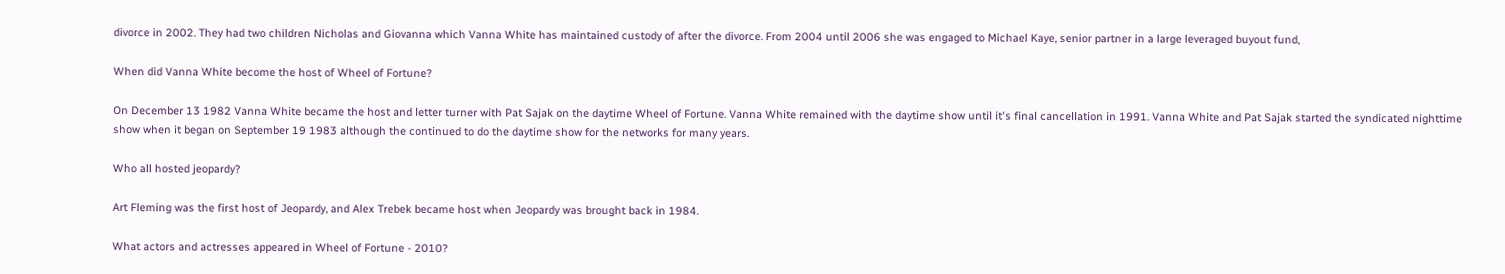divorce in 2002. They had two children Nicholas and Giovanna which Vanna White has maintained custody of after the divorce. From 2004 until 2006 she was engaged to Michael Kaye, senior partner in a large leveraged buyout fund,

When did Vanna White become the host of Wheel of Fortune?

On December 13 1982 Vanna White became the host and letter turner with Pat Sajak on the daytime Wheel of Fortune. Vanna White remained with the daytime show until it's final cancellation in 1991. Vanna White and Pat Sajak started the syndicated nighttime show when it began on September 19 1983 although the continued to do the daytime show for the networks for many years.

Who all hosted jeopardy?

Art Fleming was the first host of Jeopardy, and Alex Trebek became host when Jeopardy was brought back in 1984.

What actors and actresses appeared in Wheel of Fortune - 2010?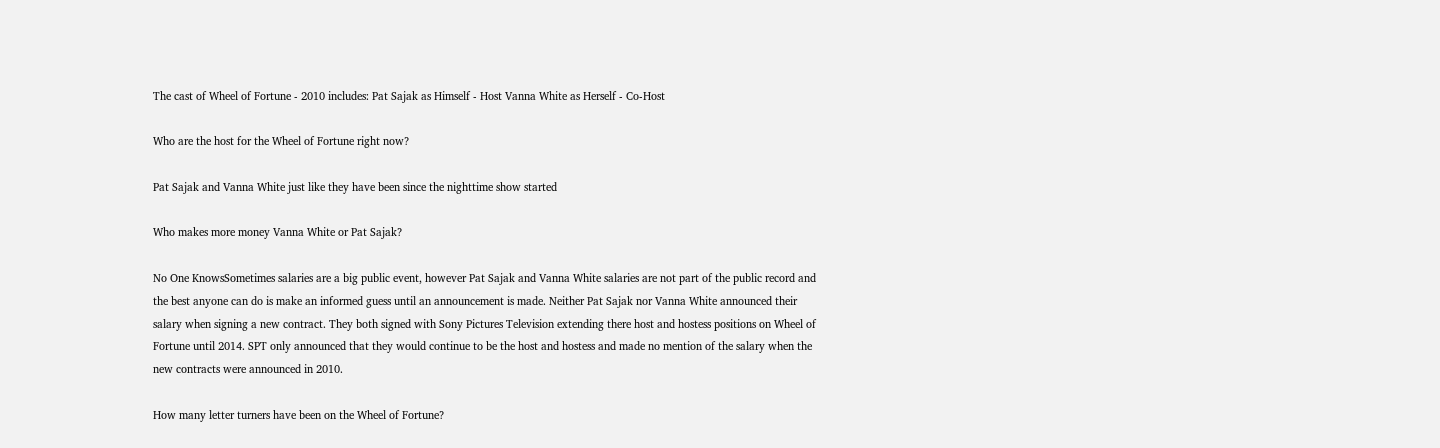The cast of Wheel of Fortune - 2010 includes: Pat Sajak as Himself - Host Vanna White as Herself - Co-Host

Who are the host for the Wheel of Fortune right now?

Pat Sajak and Vanna White just like they have been since the nighttime show started

Who makes more money Vanna White or Pat Sajak?

No One KnowsSometimes salaries are a big public event, however Pat Sajak and Vanna White salaries are not part of the public record and the best anyone can do is make an informed guess until an announcement is made. Neither Pat Sajak nor Vanna White announced their salary when signing a new contract. They both signed with Sony Pictures Television extending there host and hostess positions on Wheel of Fortune until 2014. SPT only announced that they would continue to be the host and hostess and made no mention of the salary when the new contracts were announced in 2010.

How many letter turners have been on the Wheel of Fortune?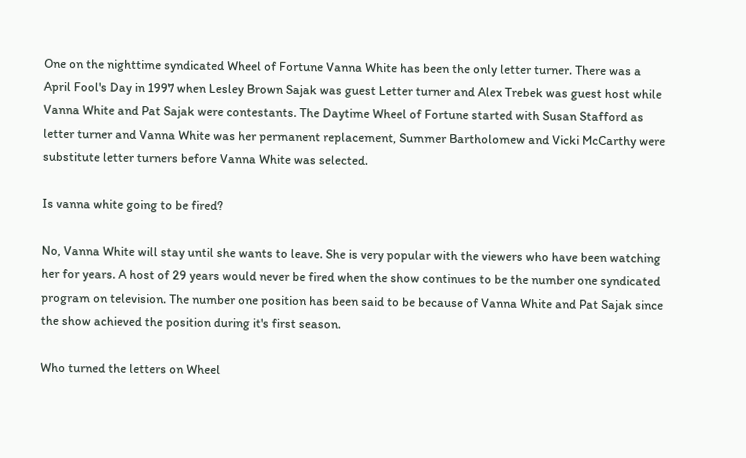One on the nighttime syndicated Wheel of Fortune Vanna White has been the only letter turner. There was a April Fool's Day in 1997 when Lesley Brown Sajak was guest Letter turner and Alex Trebek was guest host while Vanna White and Pat Sajak were contestants. The Daytime Wheel of Fortune started with Susan Stafford as letter turner and Vanna White was her permanent replacement, Summer Bartholomew and Vicki McCarthy were substitute letter turners before Vanna White was selected.

Is vanna white going to be fired?

No, Vanna White will stay until she wants to leave. She is very popular with the viewers who have been watching her for years. A host of 29 years would never be fired when the show continues to be the number one syndicated program on television. The number one position has been said to be because of Vanna White and Pat Sajak since the show achieved the position during it's first season.

Who turned the letters on Wheel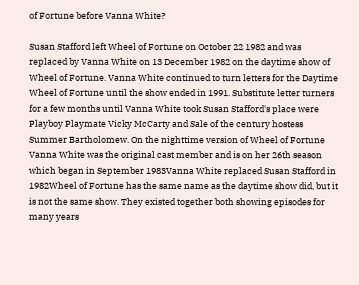of Fortune before Vanna White?

Susan Stafford left Wheel of Fortune on October 22 1982 and was replaced by Vanna White on 13 December 1982 on the daytime show of Wheel of Fortune. Vanna White continued to turn letters for the Daytime Wheel of Fortune until the show ended in 1991. Substitute letter turners for a few months until Vanna White took Susan Stafford's place were Playboy Playmate Vicky McCarty and Sale of the century hostess Summer Bartholomew. On the nighttime version of Wheel of Fortune Vanna White was the original cast member and is on her 26th season which began in September 1983Vanna White replaced Susan Stafford in 1982Wheel of Fortune has the same name as the daytime show did, but it is not the same show. They existed together both showing episodes for many years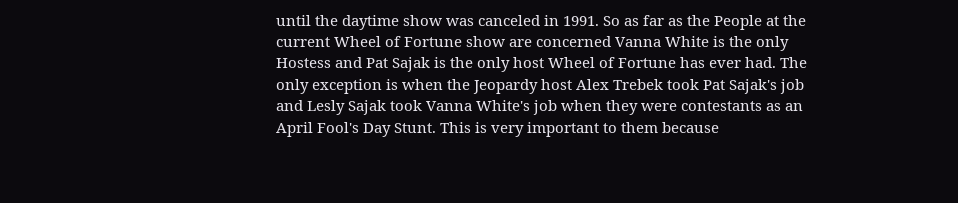until the daytime show was canceled in 1991. So as far as the People at the current Wheel of Fortune show are concerned Vanna White is the only Hostess and Pat Sajak is the only host Wheel of Fortune has ever had. The only exception is when the Jeopardy host Alex Trebek took Pat Sajak's job and Lesly Sajak took Vanna White's job when they were contestants as an April Fool's Day Stunt. This is very important to them because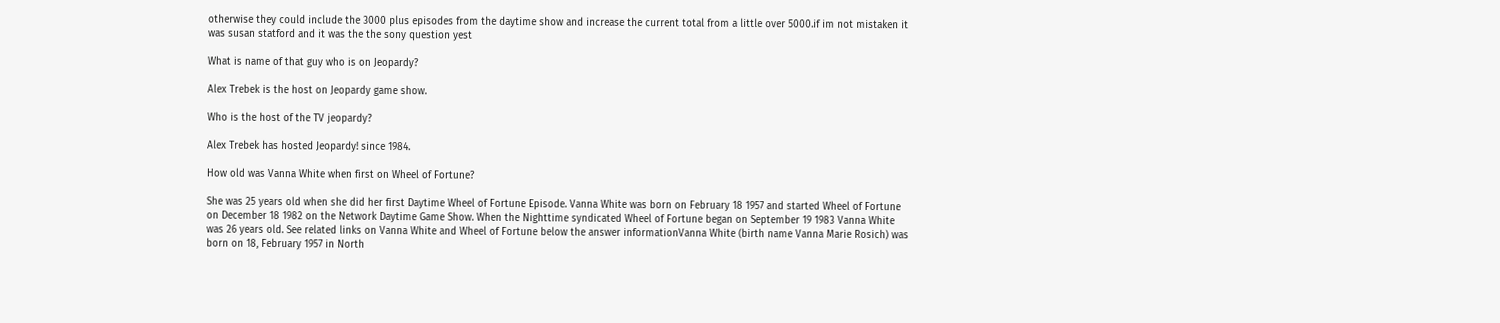otherwise they could include the 3000 plus episodes from the daytime show and increase the current total from a little over 5000.if im not mistaken it was susan statford and it was the the sony question yest

What is name of that guy who is on Jeopardy?

Alex Trebek is the host on Jeopardy game show.

Who is the host of the TV jeopardy?

Alex Trebek has hosted Jeopardy! since 1984.

How old was Vanna White when first on Wheel of Fortune?

She was 25 years old when she did her first Daytime Wheel of Fortune Episode. Vanna White was born on February 18 1957 and started Wheel of Fortune on December 18 1982 on the Network Daytime Game Show. When the Nighttime syndicated Wheel of Fortune began on September 19 1983 Vanna White was 26 years old. See related links on Vanna White and Wheel of Fortune below the answer informationVanna White (birth name Vanna Marie Rosich) was born on 18, February 1957 in North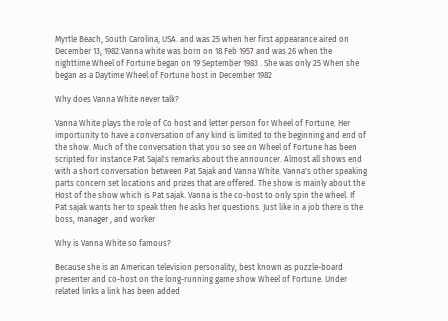Myrtle Beach, South Carolina, USA. and was 25 when her first appearance aired on December 13, 1982.Vanna white was born on 18 Feb 1957 and was 26 when the nighttime Wheel of Fortune began on 19 September 1983 . She was only 25 When she began as a Daytime Wheel of Fortune host in December 1982

Why does Vanna White never talk?

Vanna White plays the role of Co host and letter person for Wheel of Fortune. Her importunity to have a conversation of any kind is limited to the beginning and end of the show. Much of the conversation that you so see on Wheel of Fortune has been scripted for instance Pat Sajal's remarks about the announcer. Almost all shows end with a short conversation between Pat Sajak and Vanna White. Vanna's other speaking parts concern set locations and prizes that are offered. The show is mainly about the Host of the show which is Pat sajak. Vanna is the co-host to only spin the wheel. If Pat sajak wants her to speak then he asks her questions. Just like in a job there is the boss, manager , and worker

Why is Vanna White so famous?

Because she is an American television personality, best known as puzzle-board presenter and co-host on the long-running game show Wheel of Fortune. Under related links a link has been added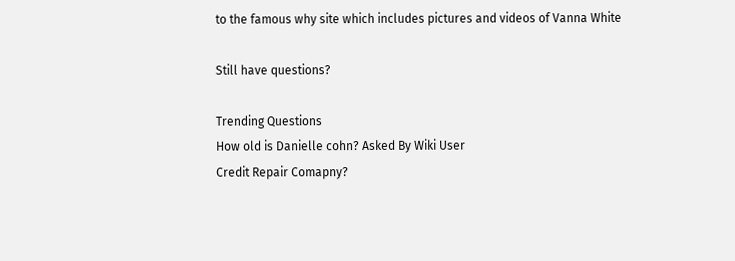to the famous why site which includes pictures and videos of Vanna White

Still have questions?

Trending Questions
How old is Danielle cohn? Asked By Wiki User
Credit Repair Comapny?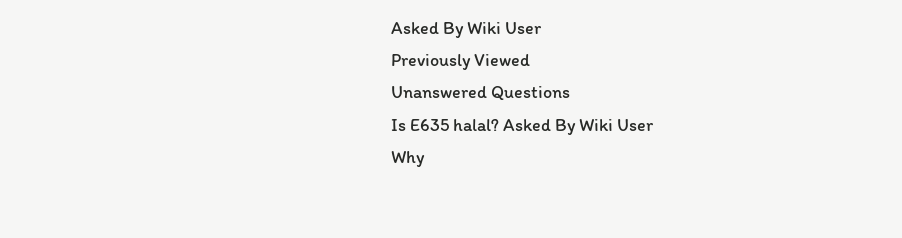Asked By Wiki User
Previously Viewed
Unanswered Questions
Is E635 halal? Asked By Wiki User
Why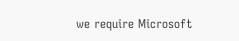we require Microsoft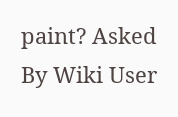paint? Asked By Wiki User